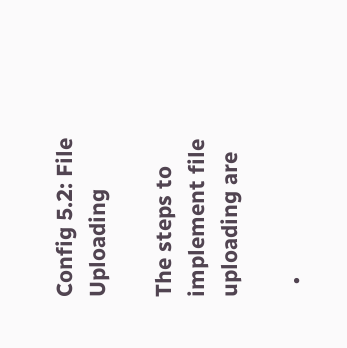Config 5.2: File Uploading

The steps to implement file uploading are

  •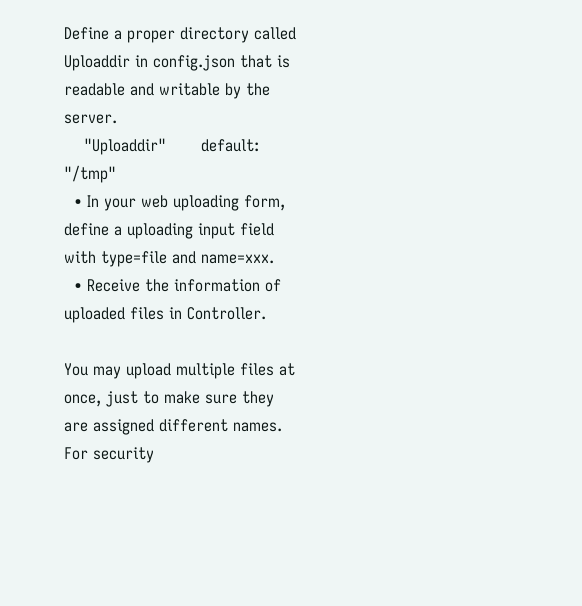Define a proper directory called Uploaddir in config.json that is readable and writable by the server.
    "Uploaddir"       default: "/tmp"
  • In your web uploading form, define a uploading input field with type=file and name=xxx.
  • Receive the information of uploaded files in Controller.

You may upload multiple files at once, just to make sure they are assigned different names. For security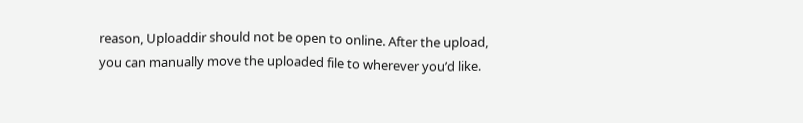reason, Uploaddir should not be open to online. After the upload, you can manually move the uploaded file to wherever you’d like.